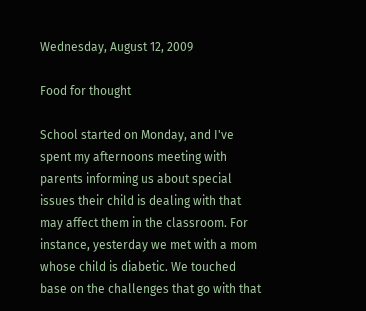Wednesday, August 12, 2009

Food for thought

School started on Monday, and I've spent my afternoons meeting with parents informing us about special issues their child is dealing with that may affect them in the classroom. For instance, yesterday we met with a mom whose child is diabetic. We touched base on the challenges that go with that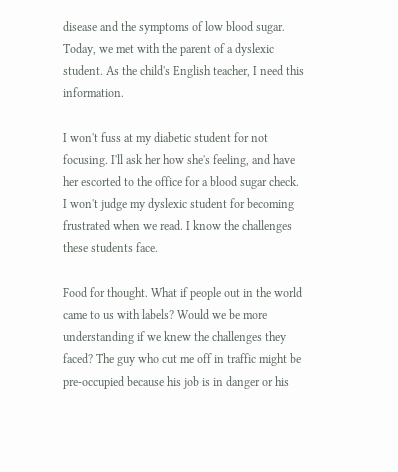disease and the symptoms of low blood sugar. Today, we met with the parent of a dyslexic student. As the child's English teacher, I need this information.

I won't fuss at my diabetic student for not focusing. I'll ask her how she's feeling, and have her escorted to the office for a blood sugar check. I won't judge my dyslexic student for becoming frustrated when we read. I know the challenges these students face.

Food for thought. What if people out in the world came to us with labels? Would we be more understanding if we knew the challenges they faced? The guy who cut me off in traffic might be pre-occupied because his job is in danger or his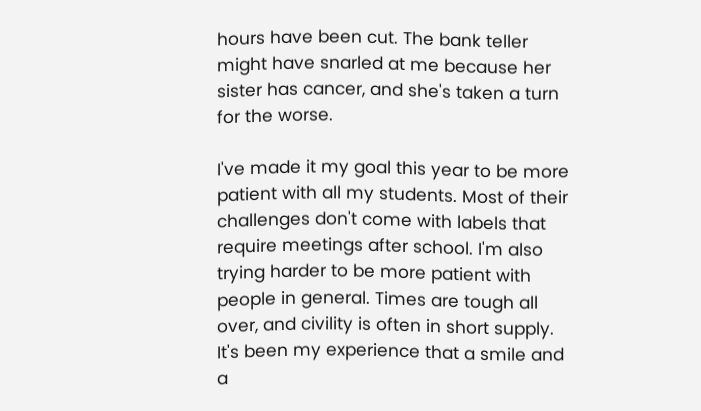hours have been cut. The bank teller might have snarled at me because her sister has cancer, and she's taken a turn for the worse.

I've made it my goal this year to be more patient with all my students. Most of their challenges don't come with labels that require meetings after school. I'm also trying harder to be more patient with people in general. Times are tough all over, and civility is often in short supply. It's been my experience that a smile and a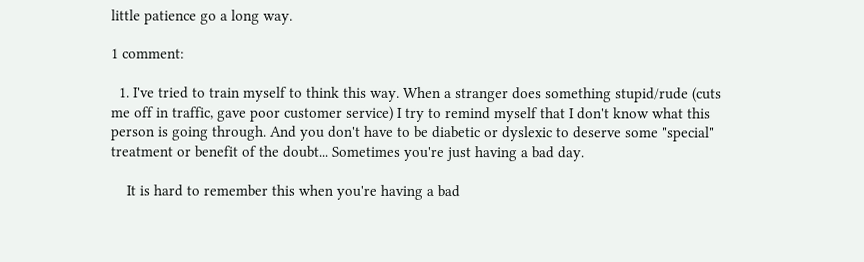little patience go a long way.

1 comment:

  1. I've tried to train myself to think this way. When a stranger does something stupid/rude (cuts me off in traffic, gave poor customer service) I try to remind myself that I don't know what this person is going through. And you don't have to be diabetic or dyslexic to deserve some "special" treatment or benefit of the doubt... Sometimes you're just having a bad day.

    It is hard to remember this when you're having a bad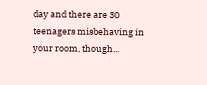day and there are 30 teenagers misbehaving in your room, though...